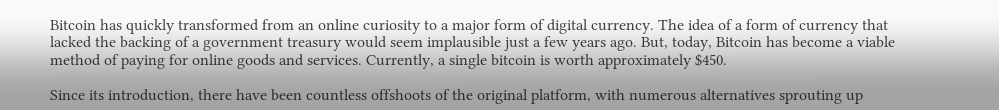Bitcoin has quickly transformed from an online curiosity to a major form of digital currency. The idea of a form of currency that lacked the backing of a government treasury would seem implausible just a few years ago. But, today, Bitcoin has become a viable method of paying for online goods and services. Currently, a single bitcoin is worth approximately $450.

Since its introduction, there have been countless offshoots of the original platform, with numerous alternatives sprouting up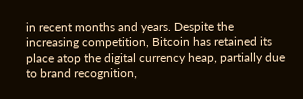in recent months and years. Despite the increasing competition, Bitcoin has retained its place atop the digital currency heap, partially due to brand recognition,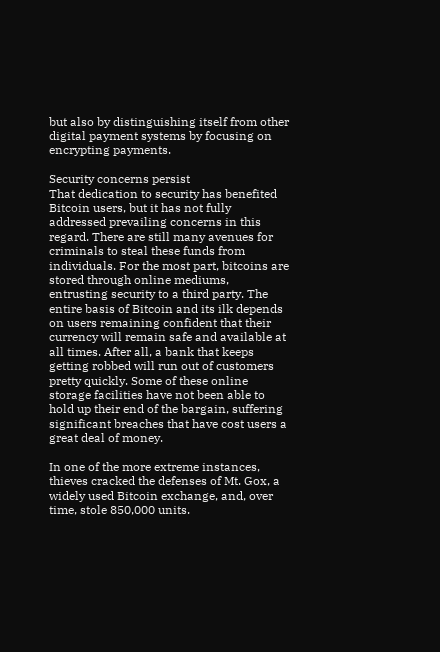but also by distinguishing itself from other digital payment systems by focusing on encrypting payments.

Security concerns persist
That dedication to security has benefited Bitcoin users, but it has not fully addressed prevailing concerns in this regard. There are still many avenues for criminals to steal these funds from individuals. For the most part, bitcoins are stored through online mediums, entrusting security to a third party. The entire basis of Bitcoin and its ilk depends on users remaining confident that their currency will remain safe and available at all times. After all, a bank that keeps getting robbed will run out of customers pretty quickly. Some of these online storage facilities have not been able to hold up their end of the bargain, suffering significant breaches that have cost users a great deal of money.

In one of the more extreme instances, thieves cracked the defenses of Mt. Gox, a widely used Bitcoin exchange, and, over time, stole 850,000 units.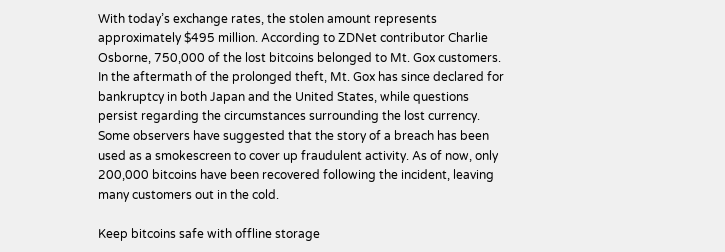With today’s exchange rates, the stolen amount represents approximately $495 million. According to ZDNet contributor Charlie Osborne, 750,000 of the lost bitcoins belonged to Mt. Gox customers. In the aftermath of the prolonged theft, Mt. Gox has since declared for bankruptcy in both Japan and the United States, while questions persist regarding the circumstances surrounding the lost currency. Some observers have suggested that the story of a breach has been used as a smokescreen to cover up fraudulent activity. As of now, only 200,000 bitcoins have been recovered following the incident, leaving many customers out in the cold.

Keep bitcoins safe with offline storage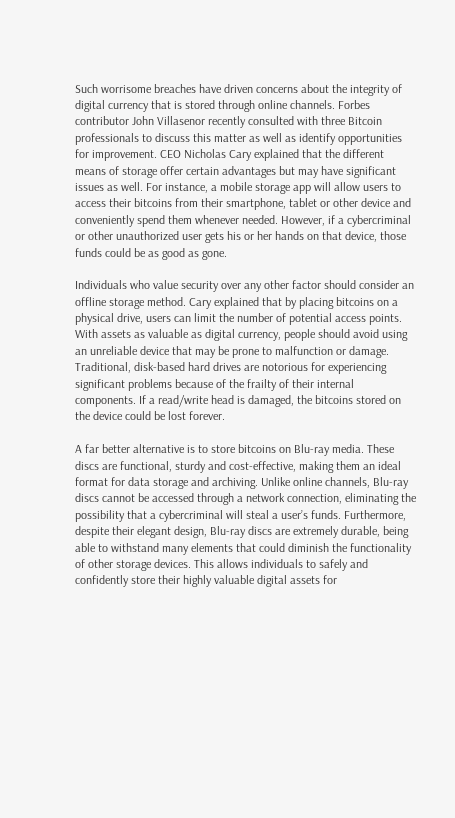Such worrisome breaches have driven concerns about the integrity of digital currency that is stored through online channels. Forbes contributor John Villasenor recently consulted with three Bitcoin professionals to discuss this matter as well as identify opportunities for improvement. CEO Nicholas Cary explained that the different means of storage offer certain advantages but may have significant issues as well. For instance, a mobile storage app will allow users to access their bitcoins from their smartphone, tablet or other device and conveniently spend them whenever needed. However, if a cybercriminal or other unauthorized user gets his or her hands on that device, those funds could be as good as gone.

Individuals who value security over any other factor should consider an offline storage method. Cary explained that by placing bitcoins on a physical drive, users can limit the number of potential access points. With assets as valuable as digital currency, people should avoid using an unreliable device that may be prone to malfunction or damage. Traditional, disk-based hard drives are notorious for experiencing significant problems because of the frailty of their internal components. If a read/write head is damaged, the bitcoins stored on the device could be lost forever.

A far better alternative is to store bitcoins on Blu-ray media. These discs are functional, sturdy and cost-effective, making them an ideal format for data storage and archiving. Unlike online channels, Blu-ray discs cannot be accessed through a network connection, eliminating the possibility that a cybercriminal will steal a user’s funds. Furthermore, despite their elegant design, Blu-ray discs are extremely durable, being able to withstand many elements that could diminish the functionality of other storage devices. This allows individuals to safely and confidently store their highly valuable digital assets for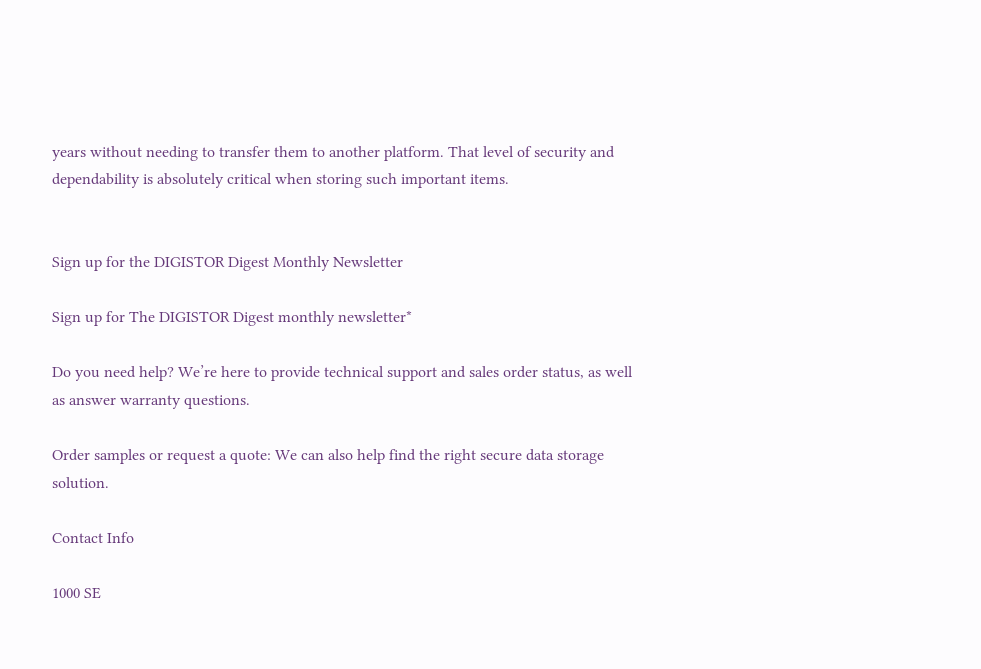years without needing to transfer them to another platform. That level of security and dependability is absolutely critical when storing such important items.


Sign up for the DIGISTOR Digest Monthly Newsletter

Sign up for The DIGISTOR Digest monthly newsletter*

Do you need help? We’re here to provide technical support and sales order status, as well as answer warranty questions.

Order samples or request a quote: We can also help find the right secure data storage solution.

Contact Info

1000 SE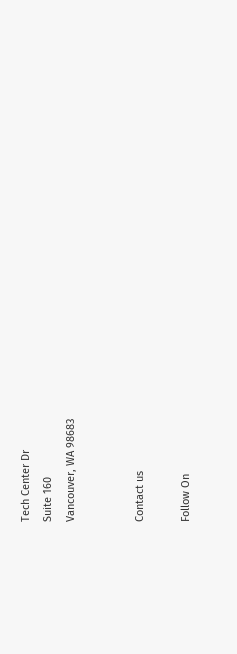Tech Center Dr
Suite 160
Vancouver, WA 98683


Contact us

Follow On